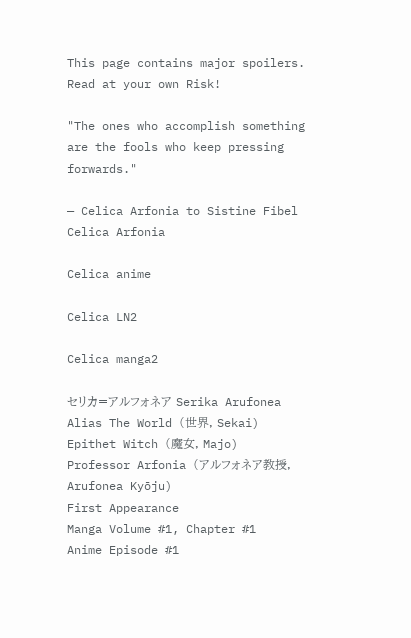This page contains major spoilers. Read at your own Risk!

"The ones who accomplish something are the fools who keep pressing forwards."

— Celica Arfonia to Sistine Fibel
Celica Arfonia

Celica anime

Celica LN2

Celica manga2

セリカ=アルフォネア Serika Arufonea
Alias The World (世界, Sekai)
Epithet Witch (魔女, Majo)
Professor Arfonia (アルフォネア教授, Arufonea Kyōju)
First Appearance
Manga Volume #1, Chapter #1
Anime Episode #1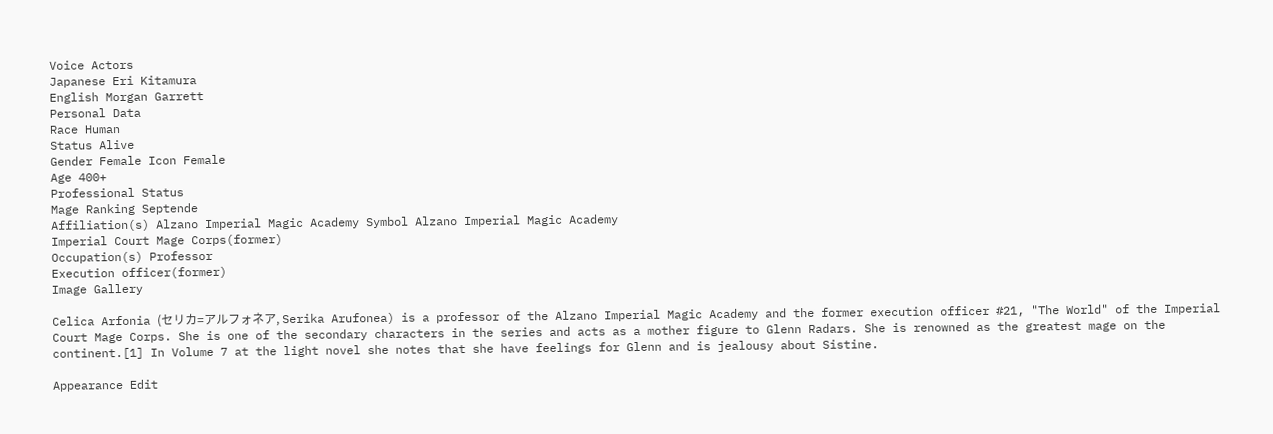Voice Actors
Japanese Eri Kitamura
English Morgan Garrett
Personal Data
Race Human
Status Alive
Gender Female Icon Female
Age 400+
Professional Status
Mage Ranking Septende
Affiliation(s) Alzano Imperial Magic Academy Symbol Alzano Imperial Magic Academy
Imperial Court Mage Corps(former)
Occupation(s) Professor
Execution officer(former)
Image Gallery

Celica Arfonia (セリカ=アルフォネア, Serika Arufonea) is a professor of the Alzano Imperial Magic Academy and the former execution officer #21, "The World" of the Imperial Court Mage Corps. She is one of the secondary characters in the series and acts as a mother figure to Glenn Radars. She is renowned as the greatest mage on the continent.[1] In Volume 7 at the light novel she notes that she have feelings for Glenn and is jealousy about Sistine.

Appearance Edit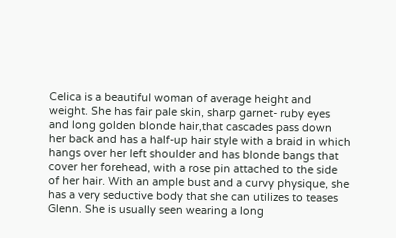Celica is a beautiful woman of average height and weight. She has fair pale skin, sharp garnet- ruby eyes and long golden blonde hair,that cascades pass down her back and has a half-up hair style with a braid in which hangs over her left shoulder and has blonde bangs that cover her forehead, with a rose pin attached to the side of her hair. With an ample bust and a curvy physique, she has a very seductive body that she can utilizes to teases Glenn. She is usually seen wearing a long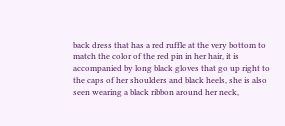back dress that has a red ruffle at the very bottom to match the color of the red pin in her hair, it is accompanied by long black gloves that go up right to the caps of her shoulders and black heels, she is also seen wearing a black ribbon around her neck,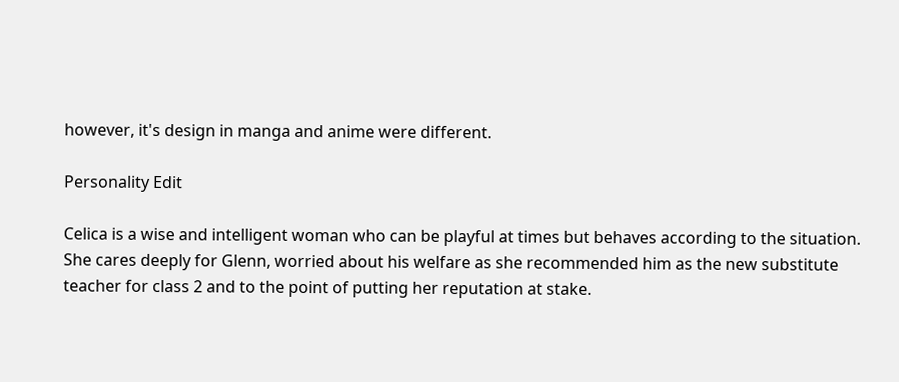however, it's design in manga and anime were different.

Personality Edit

Celica is a wise and intelligent woman who can be playful at times but behaves according to the situation. She cares deeply for Glenn, worried about his welfare as she recommended him as the new substitute teacher for class 2 and to the point of putting her reputation at stake.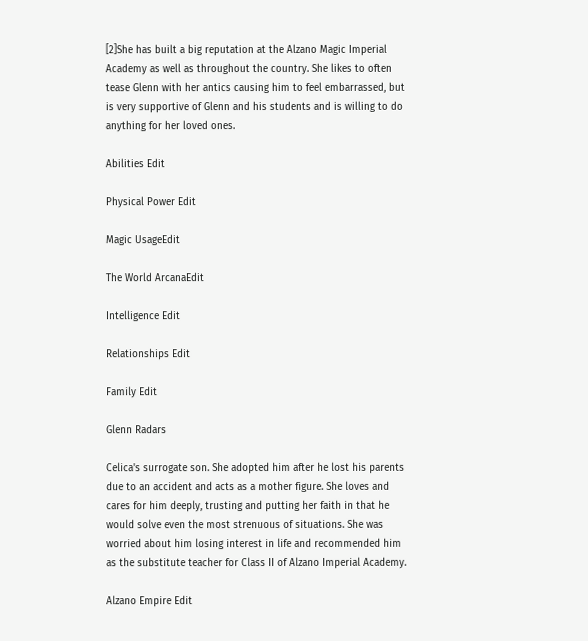[2]She has built a big reputation at the Alzano Magic Imperial Academy as well as throughout the country. She likes to often tease Glenn with her antics causing him to feel embarrassed, but is very supportive of Glenn and his students and is willing to do anything for her loved ones.

Abilities Edit

Physical Power Edit

Magic UsageEdit

The World ArcanaEdit

Intelligence Edit

Relationships Edit

Family Edit

Glenn Radars

Celica's surrogate son. She adopted him after he lost his parents due to an accident and acts as a mother figure. She loves and cares for him deeply, trusting and putting her faith in that he would solve even the most strenuous of situations. She was worried about him losing interest in life and recommended him as the substitute teacher for Class II of Alzano Imperial Academy.

Alzano Empire Edit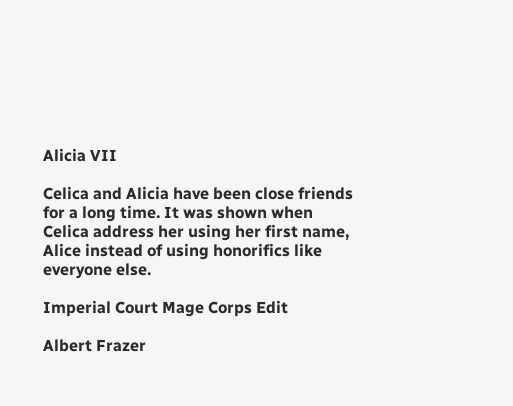Alicia VII

Celica and Alicia have been close friends for a long time. It was shown when Celica address her using her first name, Alice instead of using honorifics like everyone else.

Imperial Court Mage Corps Edit

Albert Frazer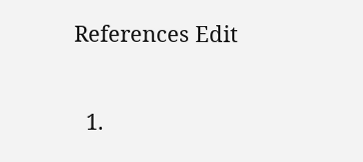References Edit

  1.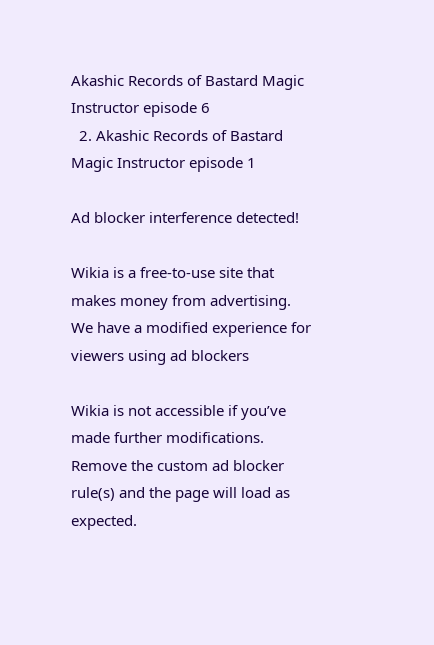Akashic Records of Bastard Magic Instructor episode 6
  2. Akashic Records of Bastard Magic Instructor episode 1

Ad blocker interference detected!

Wikia is a free-to-use site that makes money from advertising. We have a modified experience for viewers using ad blockers

Wikia is not accessible if you’ve made further modifications. Remove the custom ad blocker rule(s) and the page will load as expected.